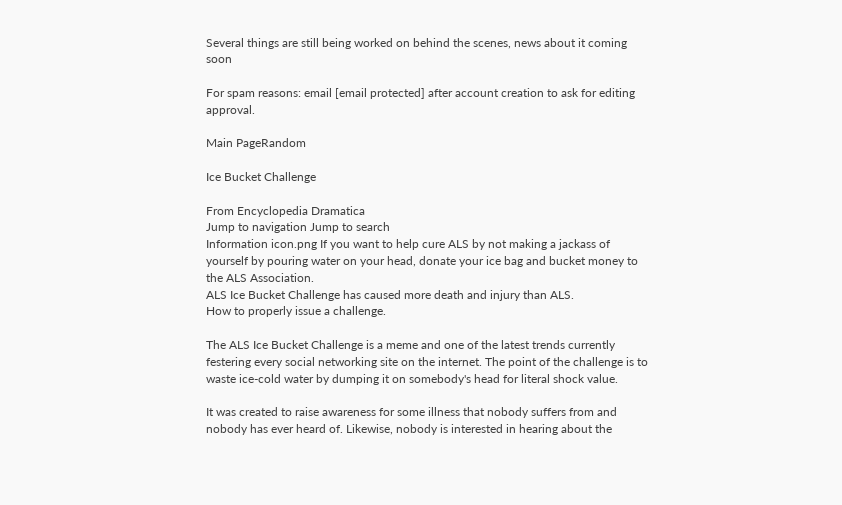Several things are still being worked on behind the scenes, news about it coming soon

For spam reasons: email [email protected] after account creation to ask for editing approval.

Main PageRandom

Ice Bucket Challenge

From Encyclopedia Dramatica
Jump to navigation Jump to search
Information icon.png If you want to help cure ALS by not making a jackass of yourself by pouring water on your head, donate your ice bag and bucket money to the ALS Association.
ALS Ice Bucket Challenge has caused more death and injury than ALS.
How to properly issue a challenge.

The ALS Ice Bucket Challenge is a meme and one of the latest trends currently festering every social networking site on the internet. The point of the challenge is to waste ice-cold water by dumping it on somebody's head for literal shock value.

It was created to raise awareness for some illness that nobody suffers from and nobody has ever heard of. Likewise, nobody is interested in hearing about the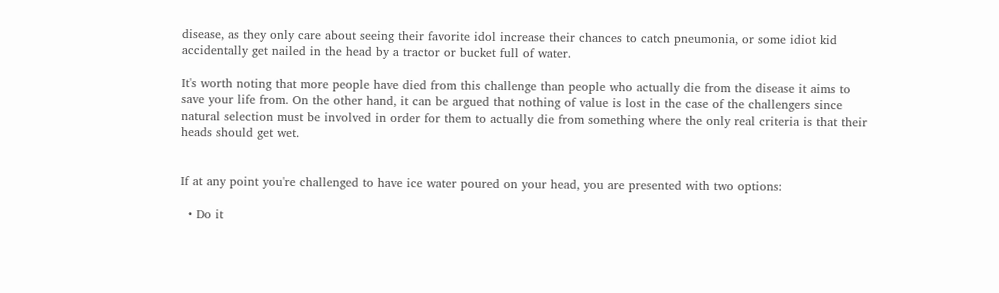disease, as they only care about seeing their favorite idol increase their chances to catch pneumonia, or some idiot kid accidentally get nailed in the head by a tractor or bucket full of water.

It's worth noting that more people have died from this challenge than people who actually die from the disease it aims to save your life from. On the other hand, it can be argued that nothing of value is lost in the case of the challengers since natural selection must be involved in order for them to actually die from something where the only real criteria is that their heads should get wet.


If at any point you're challenged to have ice water poured on your head, you are presented with two options:

  • Do it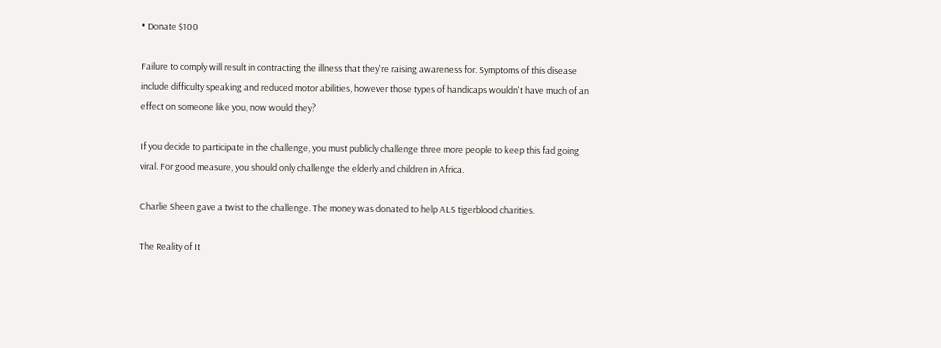• Donate $100

Failure to comply will result in contracting the illness that they're raising awareness for. Symptoms of this disease include difficulty speaking and reduced motor abilities, however those types of handicaps wouldn't have much of an effect on someone like you, now would they?

If you decide to participate in the challenge, you must publicly challenge three more people to keep this fad going viral. For good measure, you should only challenge the elderly and children in Africa.

Charlie Sheen gave a twist to the challenge. The money was donated to help ALS tigerblood charities.

The Reality of It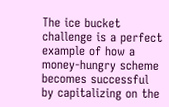The ice bucket challenge is a perfect example of how a money-hungry scheme becomes successful by capitalizing on the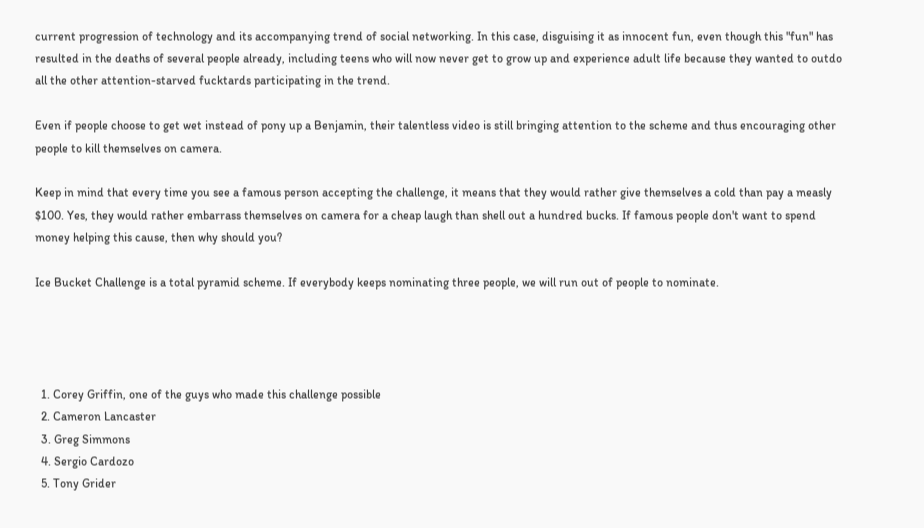current progression of technology and its accompanying trend of social networking. In this case, disguising it as innocent fun, even though this "fun" has resulted in the deaths of several people already, including teens who will now never get to grow up and experience adult life because they wanted to outdo all the other attention-starved fucktards participating in the trend.

Even if people choose to get wet instead of pony up a Benjamin, their talentless video is still bringing attention to the scheme and thus encouraging other people to kill themselves on camera.

Keep in mind that every time you see a famous person accepting the challenge, it means that they would rather give themselves a cold than pay a measly $100. Yes, they would rather embarrass themselves on camera for a cheap laugh than shell out a hundred bucks. If famous people don't want to spend money helping this cause, then why should you?

Ice Bucket Challenge is a total pyramid scheme. If everybody keeps nominating three people, we will run out of people to nominate.




  1. Corey Griffin, one of the guys who made this challenge possible
  2. Cameron Lancaster
  3. Greg Simmons
  4. Sergio Cardozo
  5. Tony Grider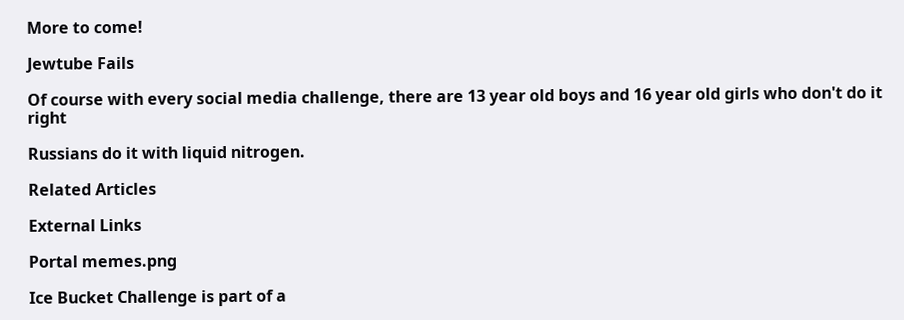More to come!

Jewtube Fails

Of course with every social media challenge, there are 13 year old boys and 16 year old girls who don't do it right

Russians do it with liquid nitrogen.

Related Articles

External Links

Portal memes.png

Ice Bucket Challenge is part of a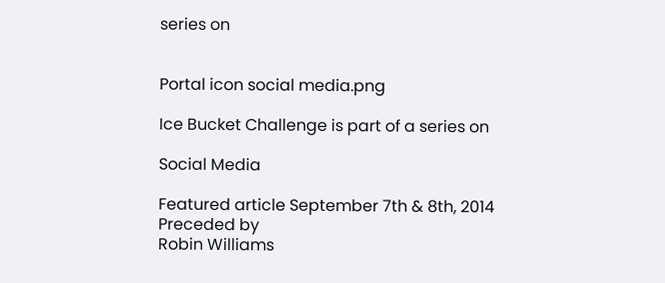series on


Portal icon social media.png

Ice Bucket Challenge is part of a series on

Social Media

Featured article September 7th & 8th, 2014
Preceded by
Robin Williams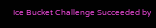Ice Bucket Challenge Succeeded by